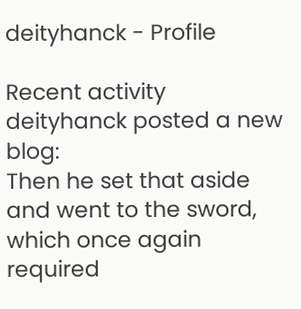deityhanck - Profile

Recent activity
deityhanck posted a new blog:
Then he set that aside and went to the sword, which once again required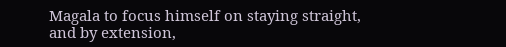Magala to focus himself on staying straight, and by extension,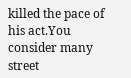killed the pace of his act.You consider many street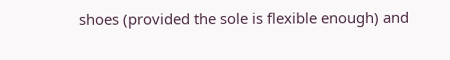shoes (provided the sole is flexible enough) and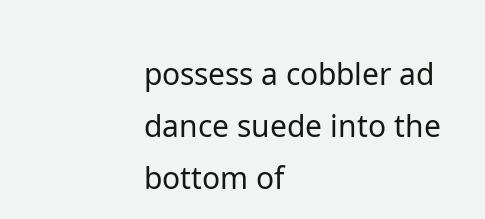possess a cobbler ad dance suede into the bottom of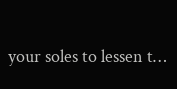your soles to lessen t…